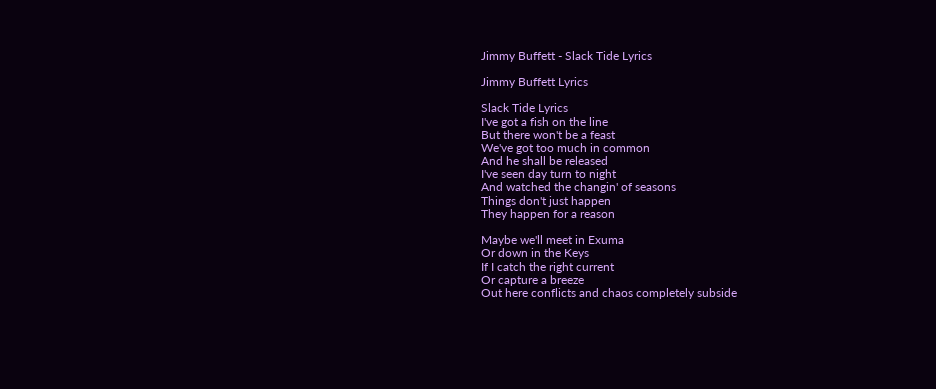Jimmy Buffett - Slack Tide Lyrics

Jimmy Buffett Lyrics

Slack Tide Lyrics
I've got a fish on the line
But there won't be a feast
We've got too much in common
And he shall be released
I've seen day turn to night
And watched the changin' of seasons
Things don't just happen
They happen for a reason

Maybe we'll meet in Exuma
Or down in the Keys
If I catch the right current
Or capture a breeze
Out here conflicts and chaos completely subside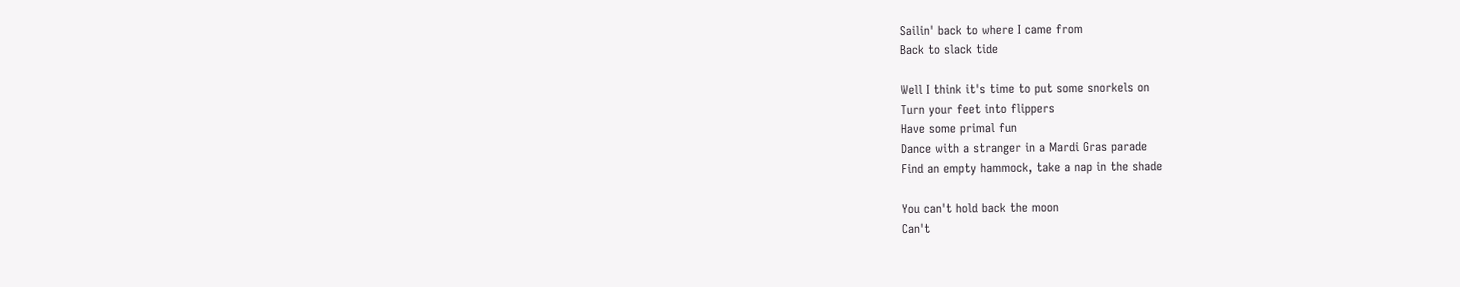Sailin' back to where I came from
Back to slack tide

Well I think it's time to put some snorkels on
Turn your feet into flippers
Have some primal fun
Dance with a stranger in a Mardi Gras parade
Find an empty hammock, take a nap in the shade

You can't hold back the moon
Can't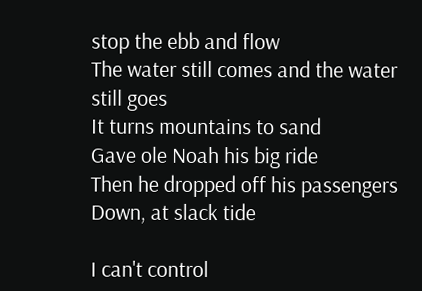stop the ebb and flow
The water still comes and the water still goes
It turns mountains to sand
Gave ole Noah his big ride
Then he dropped off his passengers
Down, at slack tide

I can't control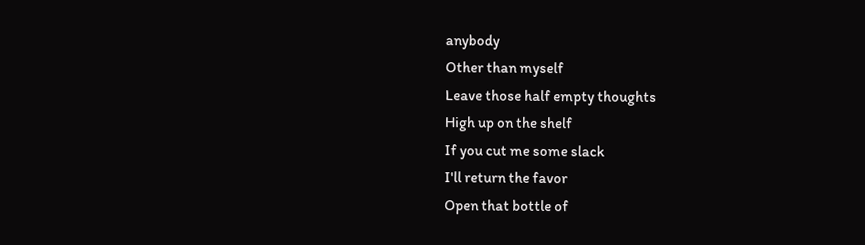anybody
Other than myself
Leave those half empty thoughts
High up on the shelf
If you cut me some slack
I'll return the favor
Open that bottle of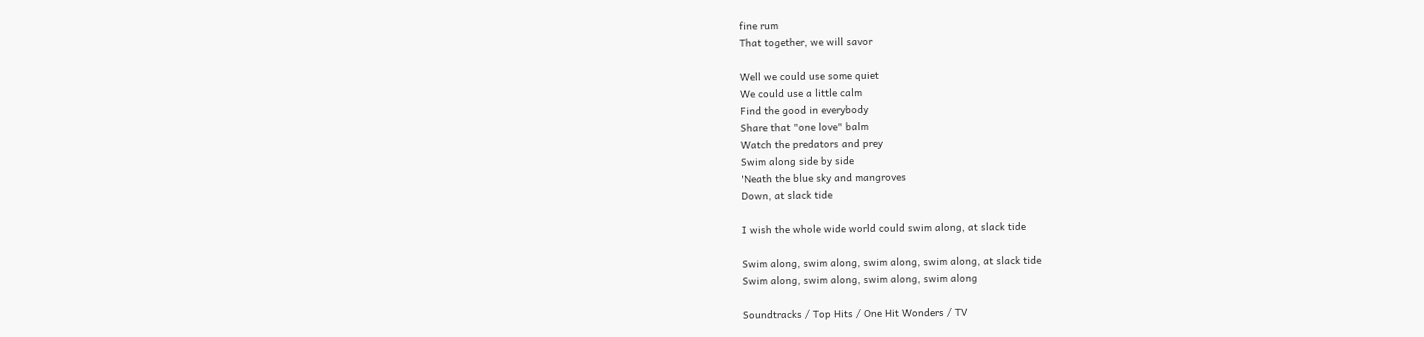fine rum
That together, we will savor

Well we could use some quiet
We could use a little calm
Find the good in everybody
Share that "one love" balm
Watch the predators and prey
Swim along side by side
'Neath the blue sky and mangroves
Down, at slack tide

I wish the whole wide world could swim along, at slack tide

Swim along, swim along, swim along, swim along, at slack tide
Swim along, swim along, swim along, swim along

Soundtracks / Top Hits / One Hit Wonders / TV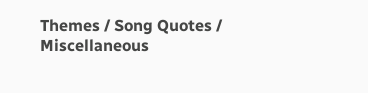Themes / Song Quotes / Miscellaneous